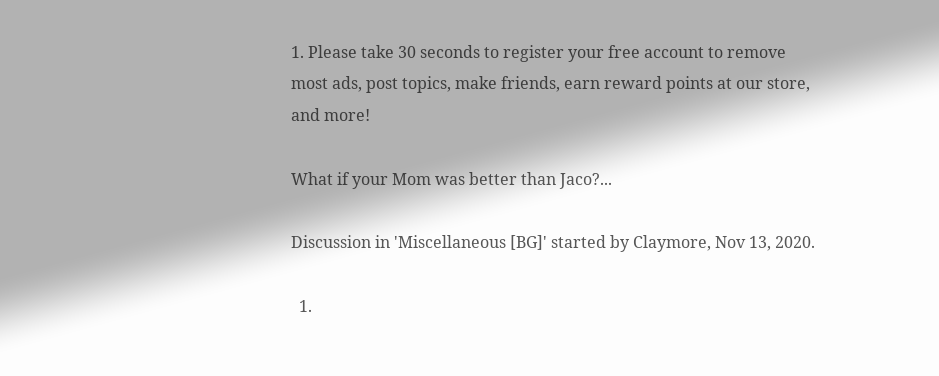1. Please take 30 seconds to register your free account to remove most ads, post topics, make friends, earn reward points at our store, and more!

What if your Mom was better than Jaco?...

Discussion in 'Miscellaneous [BG]' started by Claymore, Nov 13, 2020.

  1.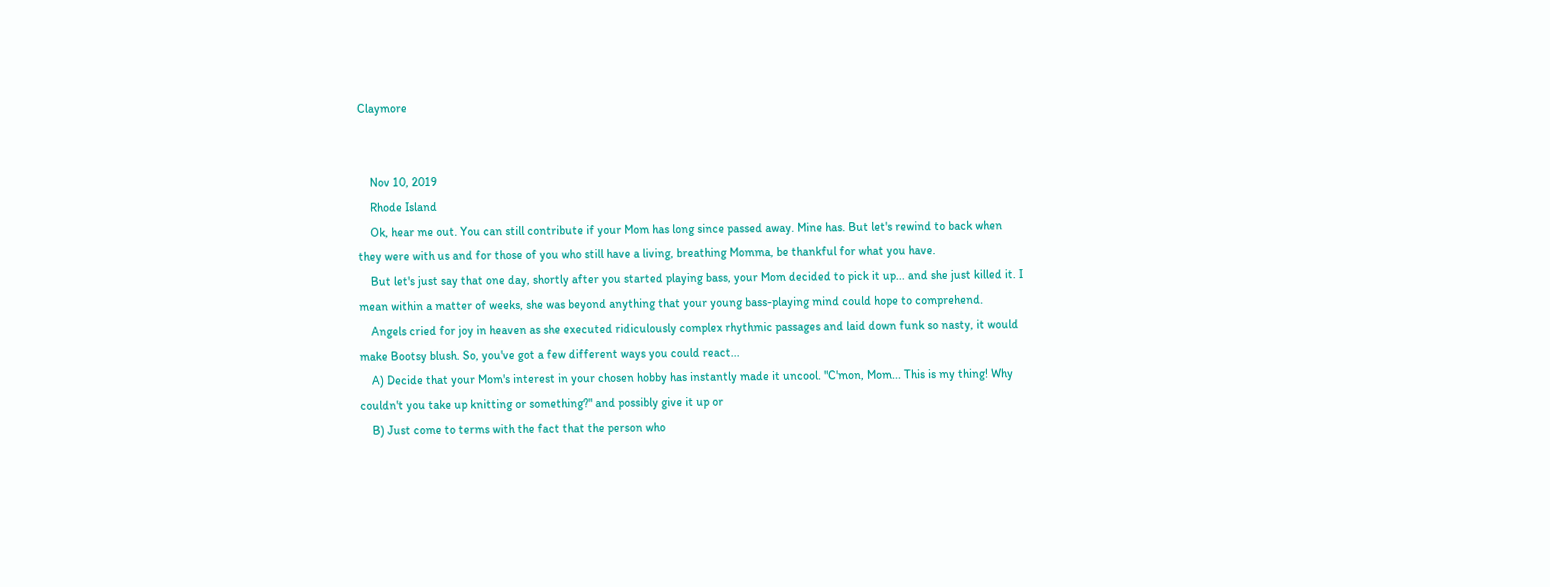Claymore


    Nov 10, 2019
    Rhode Island
    Ok, hear me out. You can still contribute if your Mom has long since passed away. Mine has. But let's rewind to back when they were with us and for those of you who still have a living, breathing Momma, be thankful for what you have.
    But let's just say that one day, shortly after you started playing bass, your Mom decided to pick it up... and she just killed it. I mean within a matter of weeks, she was beyond anything that your young bass-playing mind could hope to comprehend.
    Angels cried for joy in heaven as she executed ridiculously complex rhythmic passages and laid down funk so nasty, it would make Bootsy blush. So, you've got a few different ways you could react...
    A) Decide that your Mom's interest in your chosen hobby has instantly made it uncool. "C'mon, Mom... This is my thing! Why couldn't you take up knitting or something?" and possibly give it up or
    B) Just come to terms with the fact that the person who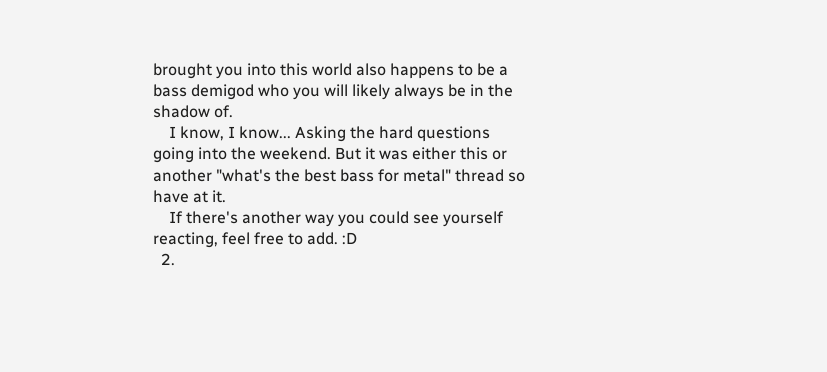brought you into this world also happens to be a bass demigod who you will likely always be in the shadow of.
    I know, I know... Asking the hard questions going into the weekend. But it was either this or another "what's the best bass for metal" thread so have at it.
    If there's another way you could see yourself reacting, feel free to add. :D
  2.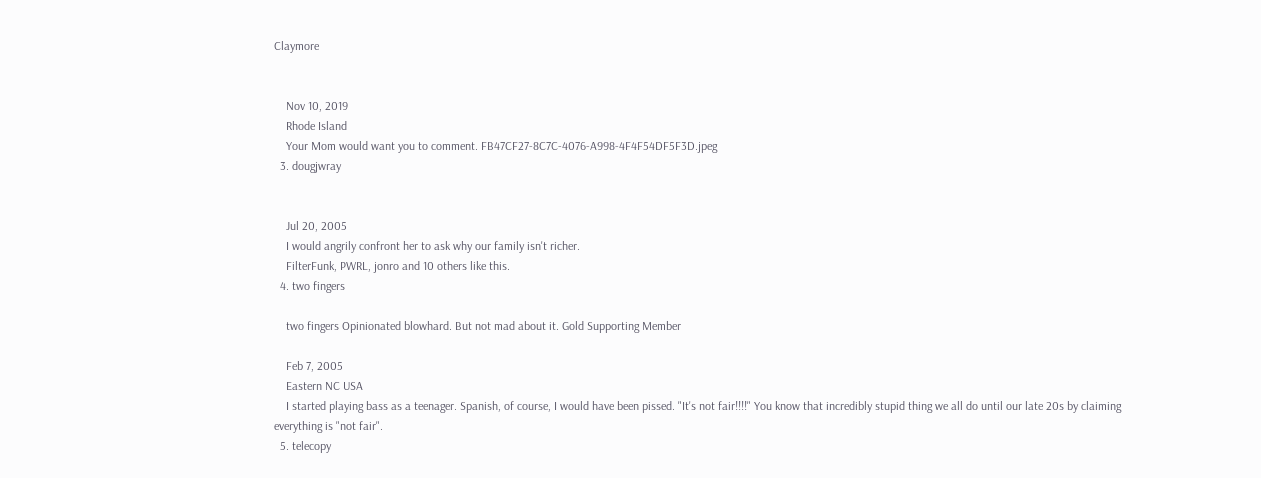Claymore


    Nov 10, 2019
    Rhode Island
    Your Mom would want you to comment. FB47CF27-8C7C-4076-A998-4F4F54DF5F3D.jpeg
  3. dougjwray


    Jul 20, 2005
    I would angrily confront her to ask why our family isn't richer.
    FilterFunk, PWRL, jonro and 10 others like this.
  4. two fingers

    two fingers Opinionated blowhard. But not mad about it. Gold Supporting Member

    Feb 7, 2005
    Eastern NC USA
    I started playing bass as a teenager. Spanish, of course, I would have been pissed. "It's not fair!!!!" You know that incredibly stupid thing we all do until our late 20s by claiming everything is "not fair".
  5. telecopy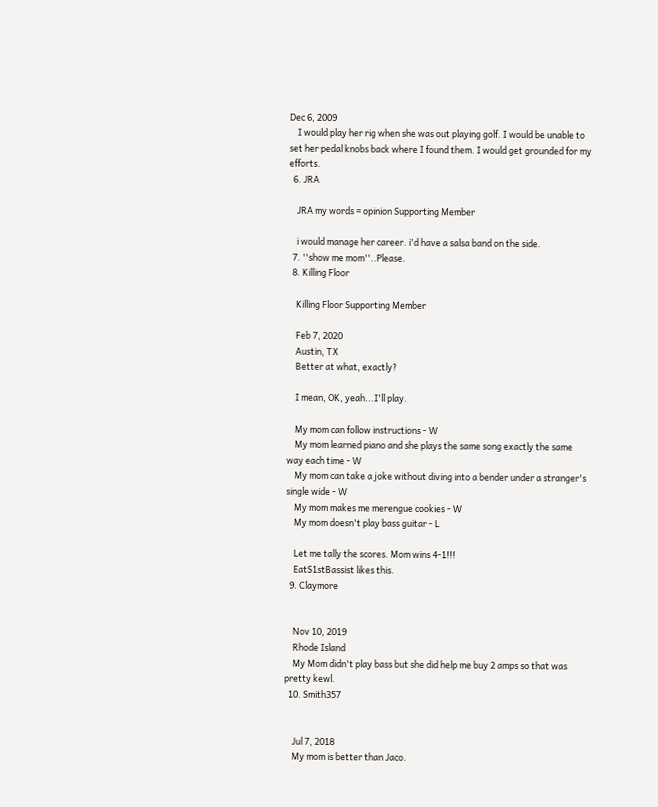Dec 6, 2009
    I would play her rig when she was out playing golf. I would be unable to set her pedal knobs back where I found them. I would get grounded for my efforts.
  6. JRA

    JRA my words = opinion Supporting Member

    i would manage her career. i'd have a salsa band on the side.
  7. ''show me mom''..Please.
  8. Killing Floor

    Killing Floor Supporting Member

    Feb 7, 2020
    Austin, TX
    Better at what, exactly?

    I mean, OK, yeah...I'll play.

    My mom can follow instructions - W
    My mom learned piano and she plays the same song exactly the same way each time - W
    My mom can take a joke without diving into a bender under a stranger's single wide - W
    My mom makes me merengue cookies - W
    My mom doesn't play bass guitar - L

    Let me tally the scores. Mom wins 4-1!!!
    EatS1stBassist likes this.
  9. Claymore


    Nov 10, 2019
    Rhode Island
    My Mom didn't play bass but she did help me buy 2 amps so that was pretty kewl.
  10. Smith357


    Jul 7, 2018
    My mom is better than Jaco.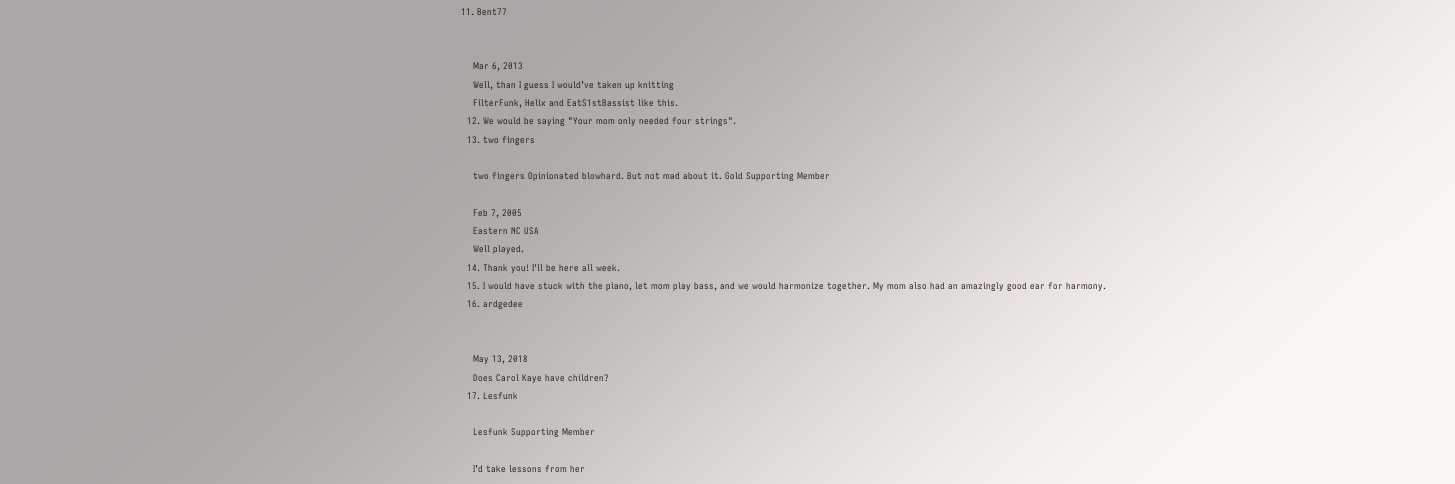11. Bent77


    Mar 6, 2013
    Well, than I guess I would’ve taken up knitting
    FilterFunk, Helix and EatS1stBassist like this.
  12. We would be saying "Your mom only needed four strings".
  13. two fingers

    two fingers Opinionated blowhard. But not mad about it. Gold Supporting Member

    Feb 7, 2005
    Eastern NC USA
    Well played.
  14. Thank you! I'll be here all week.
  15. I would have stuck with the piano, let mom play bass, and we would harmonize together. My mom also had an amazingly good ear for harmony.
  16. ardgedee


    May 13, 2018
    Does Carol Kaye have children?
  17. Lesfunk

    Lesfunk Supporting Member

    I’d take lessons from her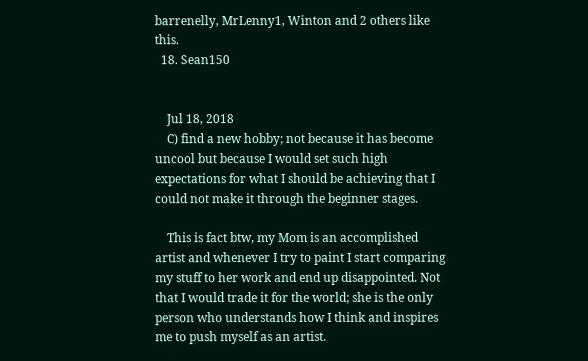barrenelly, MrLenny1, Winton and 2 others like this.
  18. Sean150


    Jul 18, 2018
    C) find a new hobby; not because it has become uncool but because I would set such high expectations for what I should be achieving that I could not make it through the beginner stages.

    This is fact btw, my Mom is an accomplished artist and whenever I try to paint I start comparing my stuff to her work and end up disappointed. Not that I would trade it for the world; she is the only person who understands how I think and inspires me to push myself as an artist.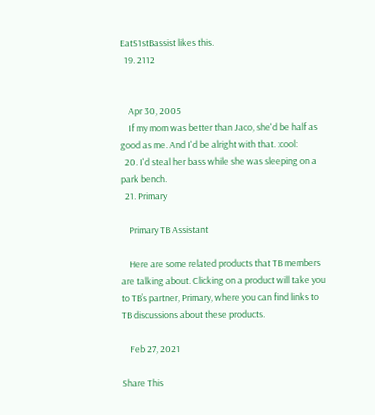EatS1stBassist likes this.
  19. 2112


    Apr 30, 2005
    If my mom was better than Jaco, she'd be half as good as me. And I'd be alright with that. :cool:
  20. I'd steal her bass while she was sleeping on a park bench.
  21. Primary

    Primary TB Assistant

    Here are some related products that TB members are talking about. Clicking on a product will take you to TB’s partner, Primary, where you can find links to TB discussions about these products.

    Feb 27, 2021

Share This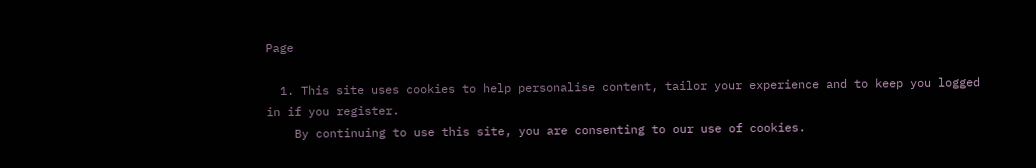Page

  1. This site uses cookies to help personalise content, tailor your experience and to keep you logged in if you register.
    By continuing to use this site, you are consenting to our use of cookies.